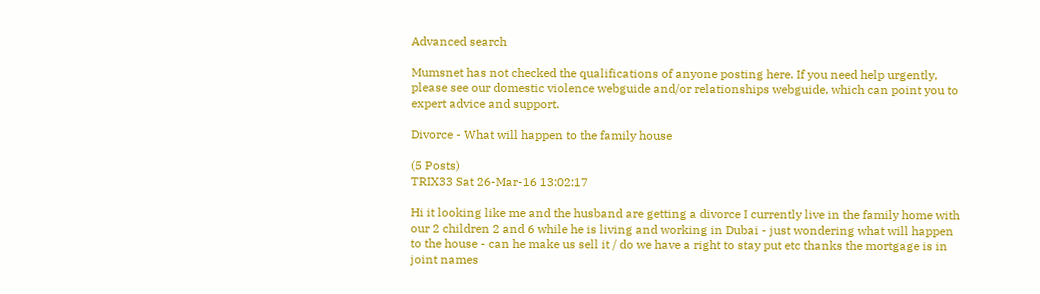Advanced search

Mumsnet has not checked the qualifications of anyone posting here. If you need help urgently, please see our domestic violence webguide and/or relationships webguide, which can point you to expert advice and support.

Divorce - What will happen to the family house

(5 Posts)
TRIX33 Sat 26-Mar-16 13:02:17

Hi it looking like me and the husband are getting a divorce I currently live in the family home with our 2 children 2 and 6 while he is living and working in Dubai - just wondering what will happen to the house - can he make us sell it / do we have a right to stay put etc thanks the mortgage is in joint names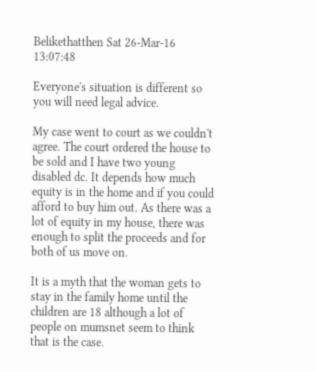Belikethatthen Sat 26-Mar-16 13:07:48

Everyone's situation is different so you will need legal advice.

My case went to court as we couldn't agree. The court ordered the house to be sold and I have two young disabled dc. It depends how much equity is in the home and if you could afford to buy him out. As there was a lot of equity in my house, there was enough to split the proceeds and for both of us move on.

It is a myth that the woman gets to stay in the family home until the children are 18 although a lot of people on mumsnet seem to think that is the case.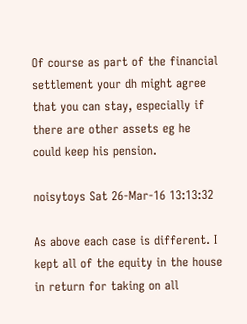Of course as part of the financial settlement your dh might agree that you can stay, especially if there are other assets eg he could keep his pension.

noisytoys Sat 26-Mar-16 13:13:32

As above each case is different. I kept all of the equity in the house in return for taking on all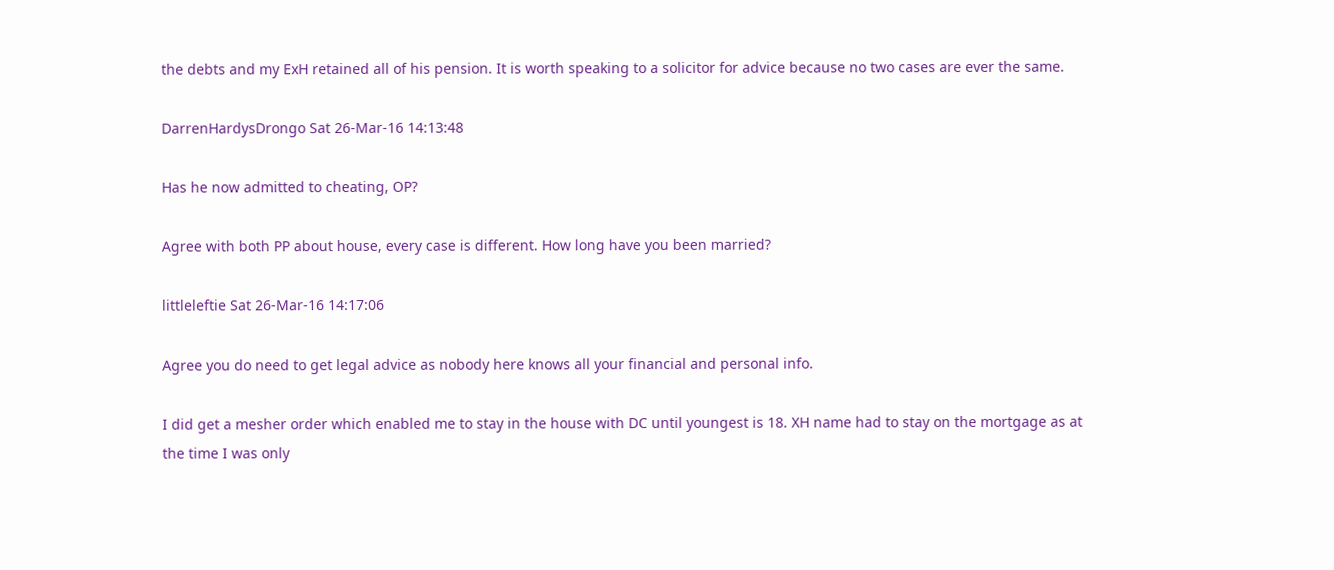the debts and my ExH retained all of his pension. It is worth speaking to a solicitor for advice because no two cases are ever the same.

DarrenHardysDrongo Sat 26-Mar-16 14:13:48

Has he now admitted to cheating, OP?

Agree with both PP about house, every case is different. How long have you been married?

littleleftie Sat 26-Mar-16 14:17:06

Agree you do need to get legal advice as nobody here knows all your financial and personal info.

I did get a mesher order which enabled me to stay in the house with DC until youngest is 18. XH name had to stay on the mortgage as at the time I was only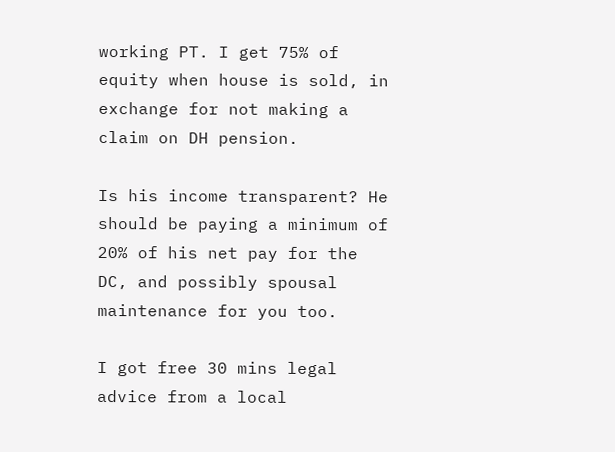working PT. I get 75% of equity when house is sold, in exchange for not making a claim on DH pension.

Is his income transparent? He should be paying a minimum of 20% of his net pay for the DC, and possibly spousal maintenance for you too.

I got free 30 mins legal advice from a local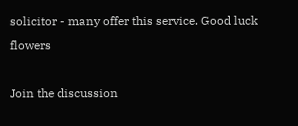solicitor - many offer this service. Good luck flowers

Join the discussion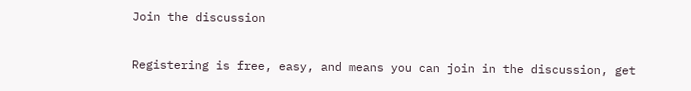Join the discussion

Registering is free, easy, and means you can join in the discussion, get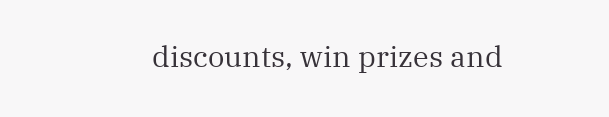discounts, win prizes and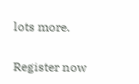lots more.

Register now